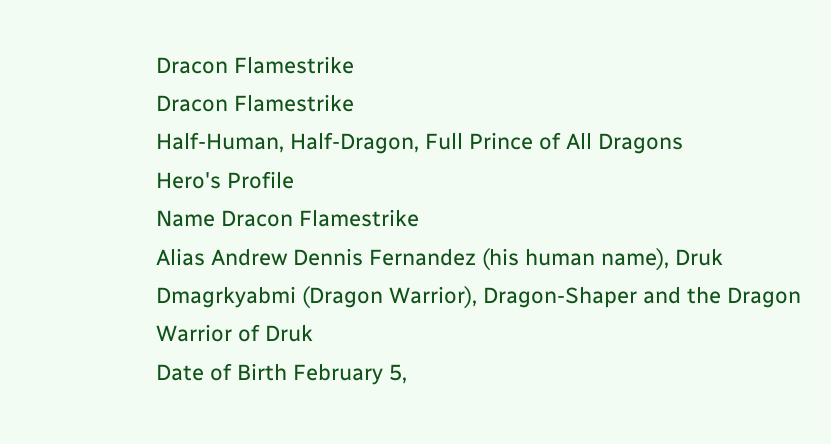Dracon Flamestrike
Dracon Flamestrike
Half-Human, Half-Dragon, Full Prince of All Dragons
Hero's Profile
Name Dracon Flamestrike
Alias Andrew Dennis Fernandez (his human name), Druk Dmagrkyabmi (Dragon Warrior), Dragon-Shaper and the Dragon Warrior of Druk
Date of Birth February 5,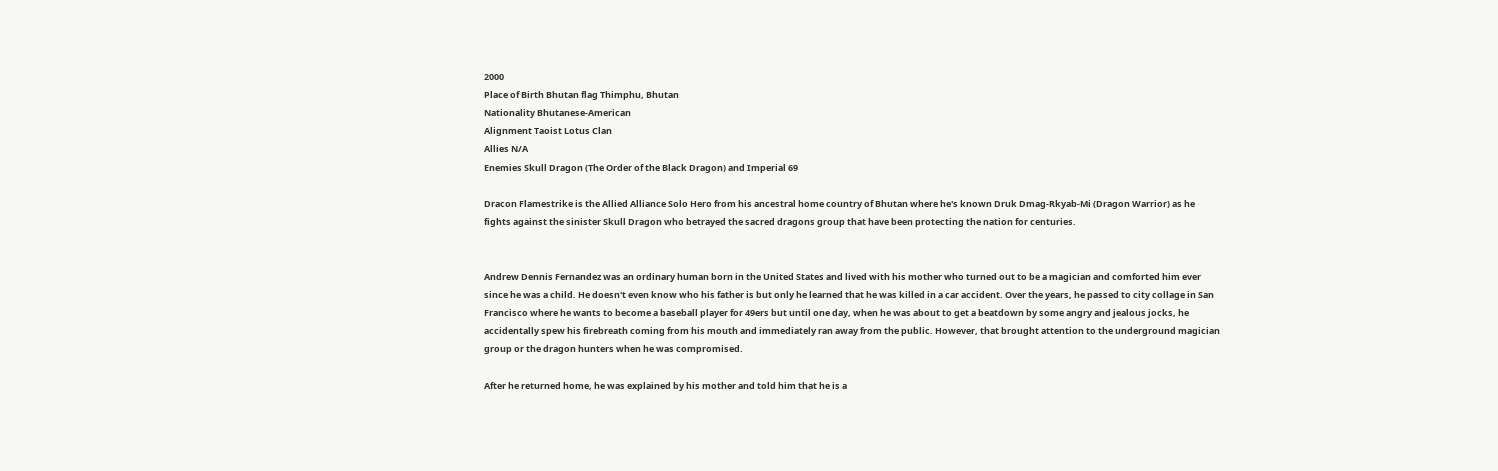2000
Place of Birth Bhutan flag Thimphu, Bhutan
Nationality Bhutanese-American
Alignment Taoist Lotus Clan
Allies N/A
Enemies Skull Dragon (The Order of the Black Dragon) and Imperial 69

Dracon Flamestrike is the Allied Alliance Solo Hero from his ancestral home country of Bhutan where he's known Druk Dmag-Rkyab-Mi (Dragon Warrior) as he fights against the sinister Skull Dragon who betrayed the sacred dragons group that have been protecting the nation for centuries.


Andrew Dennis Fernandez was an ordinary human born in the United States and lived with his mother who turned out to be a magician and comforted him ever since he was a child. He doesn't even know who his father is but only he learned that he was killed in a car accident. Over the years, he passed to city collage in San Francisco where he wants to become a baseball player for 49ers but until one day, when he was about to get a beatdown by some angry and jealous jocks, he accidentally spew his firebreath coming from his mouth and immediately ran away from the public. However, that brought attention to the underground magician group or the dragon hunters when he was compromised.

After he returned home, he was explained by his mother and told him that he is a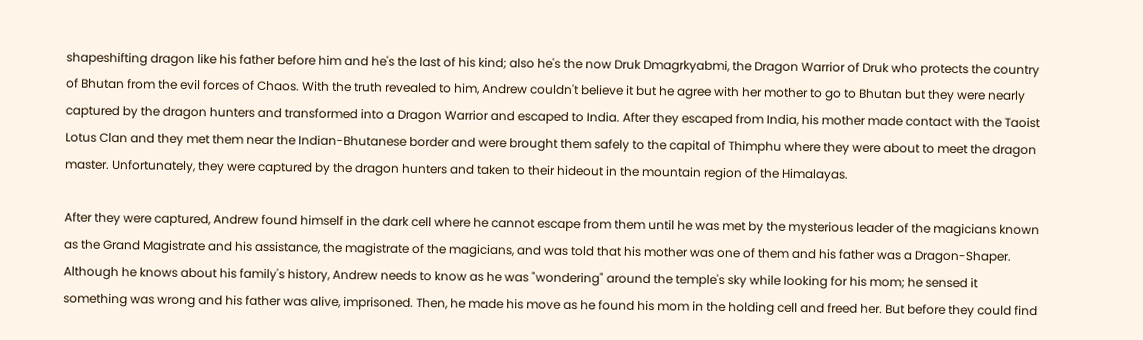shapeshifting dragon like his father before him and he's the last of his kind; also he's the now Druk Dmagrkyabmi, the Dragon Warrior of Druk who protects the country of Bhutan from the evil forces of Chaos. With the truth revealed to him, Andrew couldn't believe it but he agree with her mother to go to Bhutan but they were nearly captured by the dragon hunters and transformed into a Dragon Warrior and escaped to India. After they escaped from India, his mother made contact with the Taoist Lotus Clan and they met them near the Indian-Bhutanese border and were brought them safely to the capital of Thimphu where they were about to meet the dragon master. Unfortunately, they were captured by the dragon hunters and taken to their hideout in the mountain region of the Himalayas.

After they were captured, Andrew found himself in the dark cell where he cannot escape from them until he was met by the mysterious leader of the magicians known as the Grand Magistrate and his assistance, the magistrate of the magicians, and was told that his mother was one of them and his father was a Dragon-Shaper. Although he knows about his family's history, Andrew needs to know as he was "wondering" around the temple's sky while looking for his mom; he sensed it something was wrong and his father was alive, imprisoned. Then, he made his move as he found his mom in the holding cell and freed her. But before they could find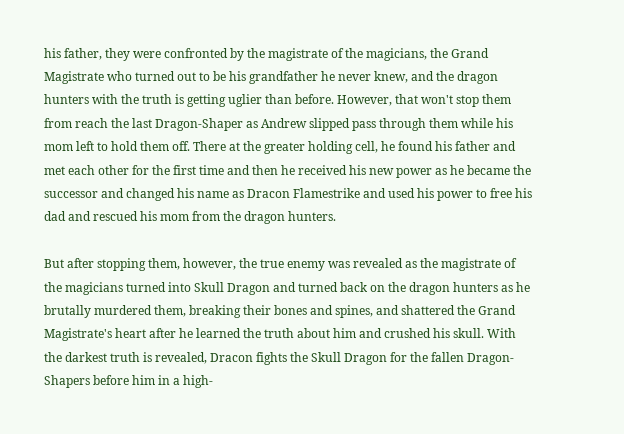his father, they were confronted by the magistrate of the magicians, the Grand Magistrate who turned out to be his grandfather he never knew, and the dragon hunters with the truth is getting uglier than before. However, that won't stop them from reach the last Dragon-Shaper as Andrew slipped pass through them while his mom left to hold them off. There at the greater holding cell, he found his father and met each other for the first time and then he received his new power as he became the successor and changed his name as Dracon Flamestrike and used his power to free his dad and rescued his mom from the dragon hunters.

But after stopping them, however, the true enemy was revealed as the magistrate of the magicians turned into Skull Dragon and turned back on the dragon hunters as he brutally murdered them, breaking their bones and spines, and shattered the Grand Magistrate's heart after he learned the truth about him and crushed his skull. With the darkest truth is revealed, Dracon fights the Skull Dragon for the fallen Dragon-Shapers before him in a high-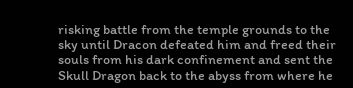risking battle from the temple grounds to the sky until Dracon defeated him and freed their souls from his dark confinement and sent the Skull Dragon back to the abyss from where he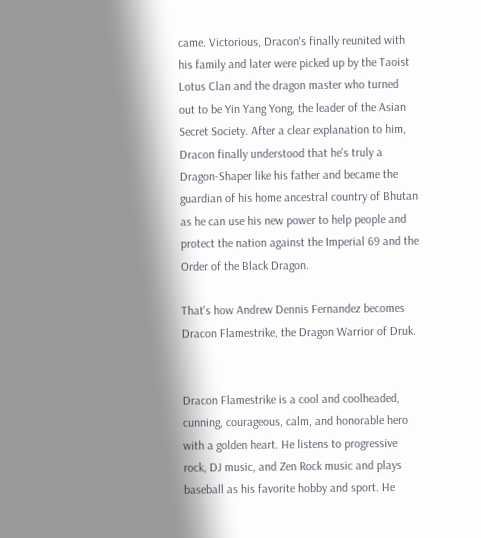came. Victorious, Dracon's finally reunited with his family and later were picked up by the Taoist Lotus Clan and the dragon master who turned out to be Yin Yang Yong, the leader of the Asian Secret Society. After a clear explanation to him, Dracon finally understood that he's truly a Dragon-Shaper like his father and became the guardian of his home ancestral country of Bhutan as he can use his new power to help people and protect the nation against the Imperial 69 and the Order of the Black Dragon.

That's how Andrew Dennis Fernandez becomes Dracon Flamestrike, the Dragon Warrior of Druk.


Dracon Flamestrike is a cool and coolheaded, cunning, courageous, calm, and honorable hero with a golden heart. He listens to progressive rock, DJ music, and Zen Rock music and plays baseball as his favorite hobby and sport. He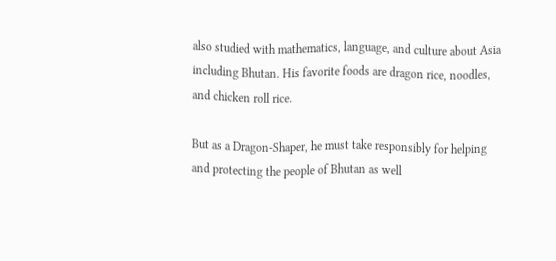also studied with mathematics, language, and culture about Asia including Bhutan. His favorite foods are dragon rice, noodles, and chicken roll rice.

But as a Dragon-Shaper, he must take responsibly for helping and protecting the people of Bhutan as well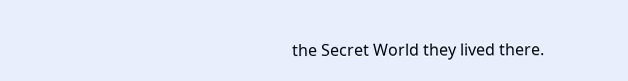the Secret World they lived there.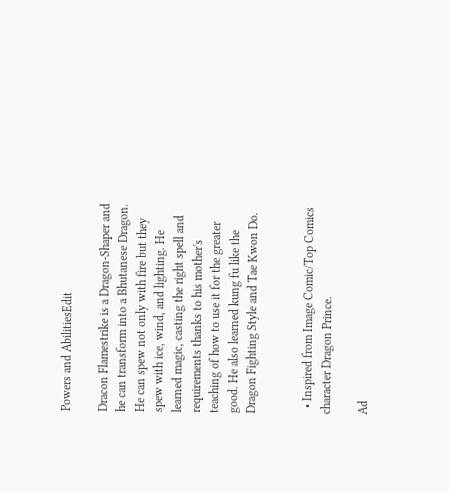Powers and AbilitiesEdit

Dracon Flamestrike is a Dragon-Shaper and he can transform into a Bhutanese Dragon. He can spew not only with fire but they spew with ice, wind, and lighting. He learned magic, casting the right spell and requirements thanks to his mother's teaching of how to use it for the greater good. He also learned kung fu like the Dragon Fighting Style and Tae Kwon Do.


  • Inspired from Image Comic/Top Comics character Dragon Prince.

Ad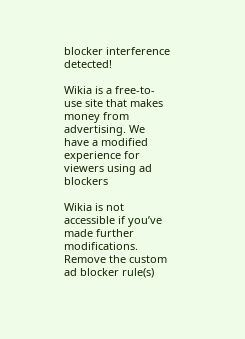blocker interference detected!

Wikia is a free-to-use site that makes money from advertising. We have a modified experience for viewers using ad blockers

Wikia is not accessible if you’ve made further modifications. Remove the custom ad blocker rule(s)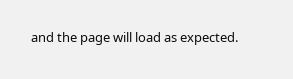and the page will load as expected.